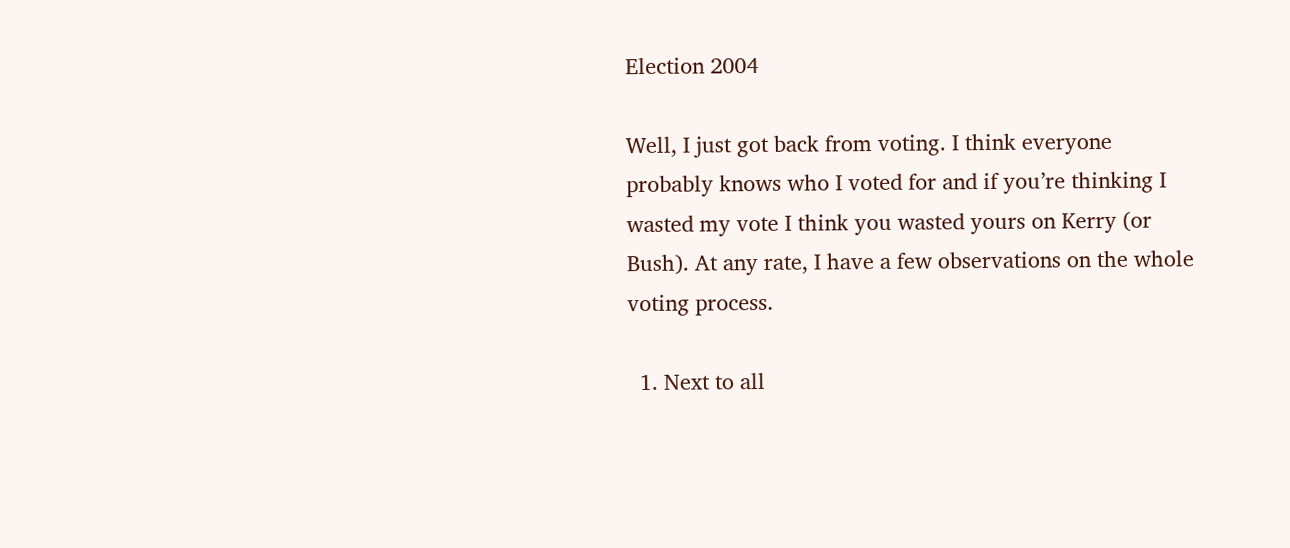Election 2004

Well, I just got back from voting. I think everyone probably knows who I voted for and if you’re thinking I wasted my vote I think you wasted yours on Kerry (or Bush). At any rate, I have a few observations on the whole voting process.

  1. Next to all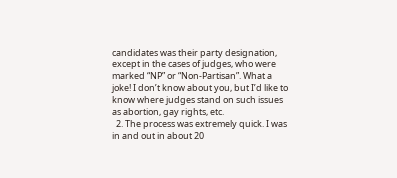candidates was their party designation, except in the cases of judges, who were marked “NP” or “Non-Partisan”. What a joke! I don’t know about you, but I’d like to know where judges stand on such issues as abortion, gay rights, etc.
  2. The process was extremely quick. I was in and out in about 20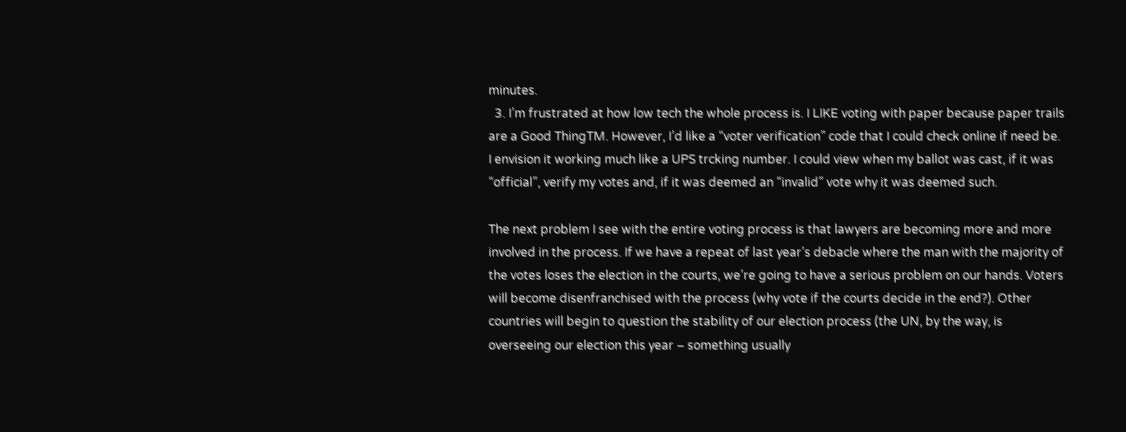minutes.
  3. I’m frustrated at how low tech the whole process is. I LIKE voting with paper because paper trails are a Good ThingTM. However, I’d like a “voter verification” code that I could check online if need be. I envision it working much like a UPS trcking number. I could view when my ballot was cast, if it was “official”, verify my votes and, if it was deemed an “invalid” vote why it was deemed such.

The next problem I see with the entire voting process is that lawyers are becoming more and more involved in the process. If we have a repeat of last year’s debacle where the man with the majority of the votes loses the election in the courts, we’re going to have a serious problem on our hands. Voters will become disenfranchised with the process (why vote if the courts decide in the end?). Other countries will begin to question the stability of our election process (the UN, by the way, is overseeing our election this year – something usually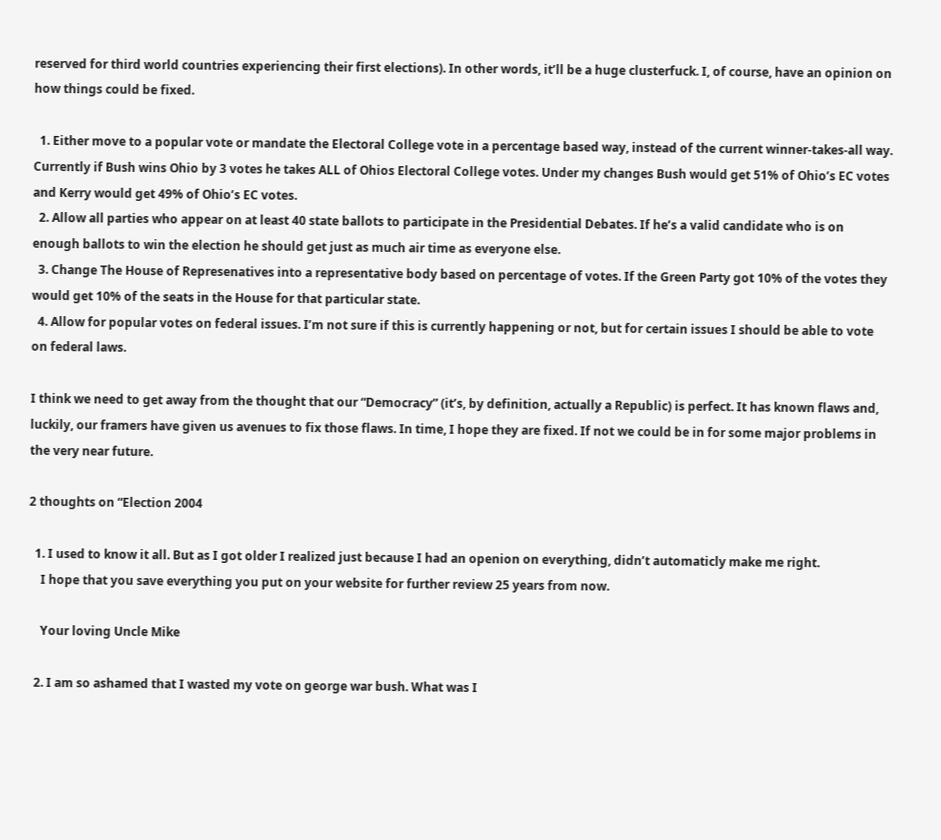reserved for third world countries experiencing their first elections). In other words, it’ll be a huge clusterfuck. I, of course, have an opinion on how things could be fixed.

  1. Either move to a popular vote or mandate the Electoral College vote in a percentage based way, instead of the current winner-takes-all way. Currently if Bush wins Ohio by 3 votes he takes ALL of Ohios Electoral College votes. Under my changes Bush would get 51% of Ohio’s EC votes and Kerry would get 49% of Ohio’s EC votes.
  2. Allow all parties who appear on at least 40 state ballots to participate in the Presidential Debates. If he’s a valid candidate who is on enough ballots to win the election he should get just as much air time as everyone else.
  3. Change The House of Represenatives into a representative body based on percentage of votes. If the Green Party got 10% of the votes they would get 10% of the seats in the House for that particular state.
  4. Allow for popular votes on federal issues. I’m not sure if this is currently happening or not, but for certain issues I should be able to vote on federal laws.

I think we need to get away from the thought that our “Democracy” (it’s, by definition, actually a Republic) is perfect. It has known flaws and, luckily, our framers have given us avenues to fix those flaws. In time, I hope they are fixed. If not we could be in for some major problems in the very near future.

2 thoughts on “Election 2004

  1. I used to know it all. But as I got older I realized just because I had an openion on everything, didn’t automaticly make me right.
    I hope that you save everything you put on your website for further review 25 years from now.

    Your loving Uncle Mike

  2. I am so ashamed that I wasted my vote on george war bush. What was I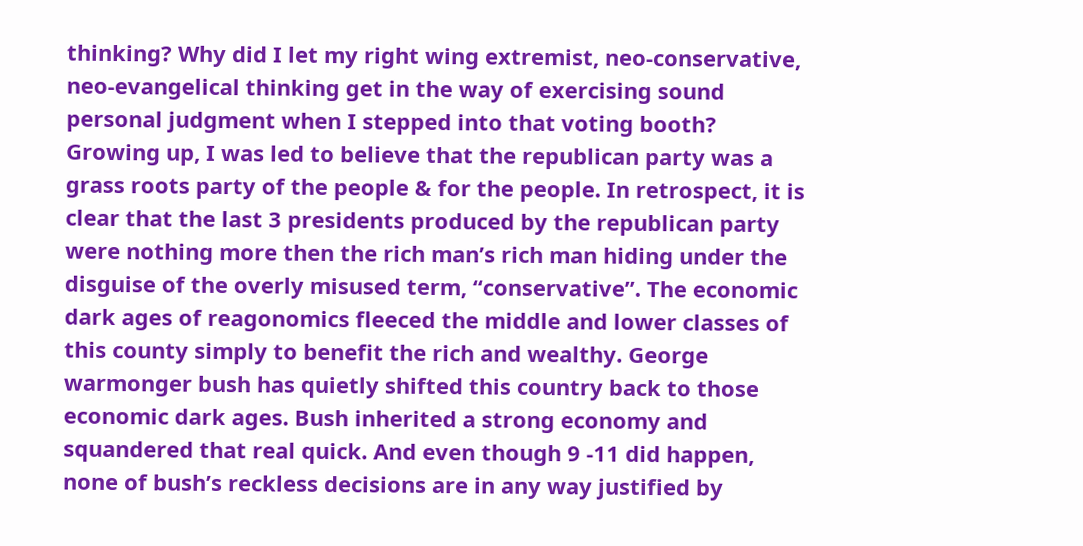thinking? Why did I let my right wing extremist, neo-conservative, neo-evangelical thinking get in the way of exercising sound personal judgment when I stepped into that voting booth? Growing up, I was led to believe that the republican party was a grass roots party of the people & for the people. In retrospect, it is clear that the last 3 presidents produced by the republican party were nothing more then the rich man’s rich man hiding under the disguise of the overly misused term, “conservative”. The economic dark ages of reagonomics fleeced the middle and lower classes of this county simply to benefit the rich and wealthy. George warmonger bush has quietly shifted this country back to those economic dark ages. Bush inherited a strong economy and squandered that real quick. And even though 9 -11 did happen, none of bush’s reckless decisions are in any way justified by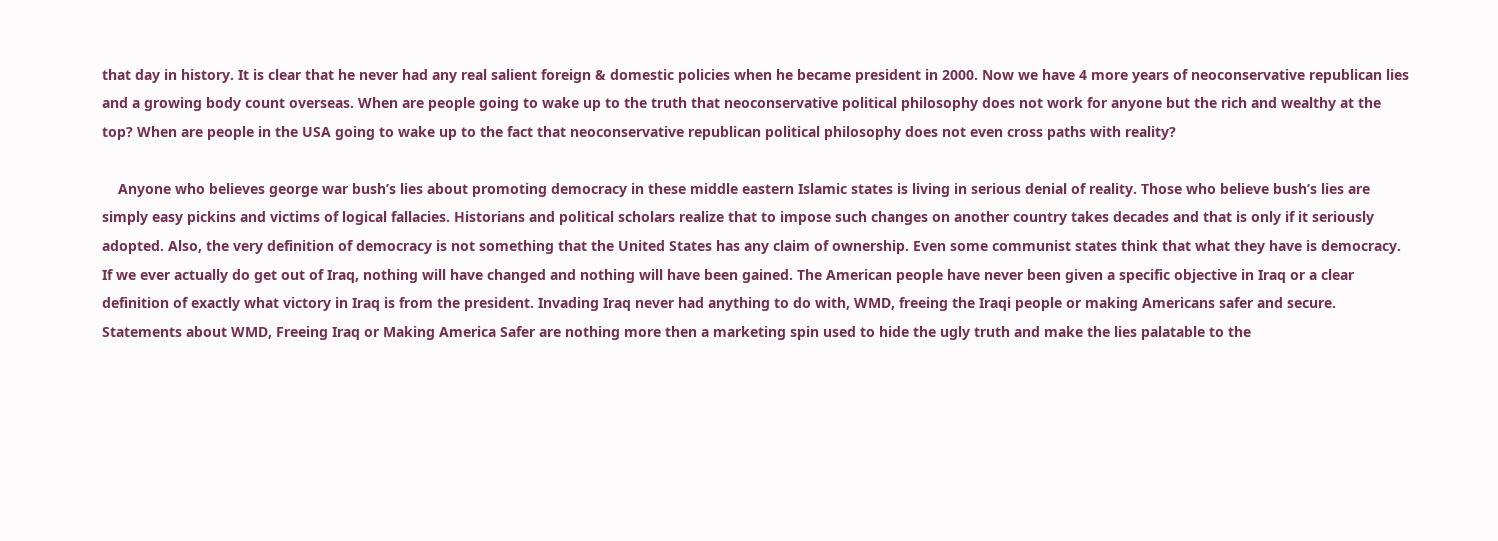that day in history. It is clear that he never had any real salient foreign & domestic policies when he became president in 2000. Now we have 4 more years of neoconservative republican lies and a growing body count overseas. When are people going to wake up to the truth that neoconservative political philosophy does not work for anyone but the rich and wealthy at the top? When are people in the USA going to wake up to the fact that neoconservative republican political philosophy does not even cross paths with reality?

    Anyone who believes george war bush’s lies about promoting democracy in these middle eastern Islamic states is living in serious denial of reality. Those who believe bush’s lies are simply easy pickins and victims of logical fallacies. Historians and political scholars realize that to impose such changes on another country takes decades and that is only if it seriously adopted. Also, the very definition of democracy is not something that the United States has any claim of ownership. Even some communist states think that what they have is democracy. If we ever actually do get out of Iraq, nothing will have changed and nothing will have been gained. The American people have never been given a specific objective in Iraq or a clear definition of exactly what victory in Iraq is from the president. Invading Iraq never had anything to do with, WMD, freeing the Iraqi people or making Americans safer and secure. Statements about WMD, Freeing Iraq or Making America Safer are nothing more then a marketing spin used to hide the ugly truth and make the lies palatable to the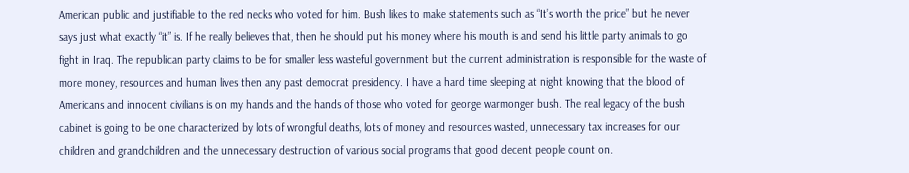American public and justifiable to the red necks who voted for him. Bush likes to make statements such as “It’s worth the price” but he never says just what exactly “it” is. If he really believes that, then he should put his money where his mouth is and send his little party animals to go fight in Iraq. The republican party claims to be for smaller less wasteful government but the current administration is responsible for the waste of more money, resources and human lives then any past democrat presidency. I have a hard time sleeping at night knowing that the blood of Americans and innocent civilians is on my hands and the hands of those who voted for george warmonger bush. The real legacy of the bush cabinet is going to be one characterized by lots of wrongful deaths, lots of money and resources wasted, unnecessary tax increases for our children and grandchildren and the unnecessary destruction of various social programs that good decent people count on.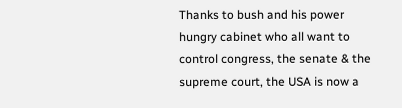Thanks to bush and his power hungry cabinet who all want to control congress, the senate & the supreme court, the USA is now a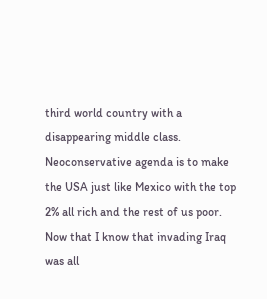third world country with a disappearing middle class. Neoconservative agenda is to make the USA just like Mexico with the top 2% all rich and the rest of us poor. Now that I know that invading Iraq was all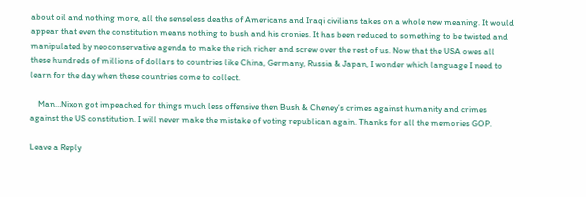about oil and nothing more, all the senseless deaths of Americans and Iraqi civilians takes on a whole new meaning. It would appear that even the constitution means nothing to bush and his cronies. It has been reduced to something to be twisted and manipulated by neoconservative agenda to make the rich richer and screw over the rest of us. Now that the USA owes all these hundreds of millions of dollars to countries like China, Germany, Russia & Japan, I wonder which language I need to learn for the day when these countries come to collect.

    Man…Nixon got impeached for things much less offensive then Bush & Cheney’s crimes against humanity and crimes against the US constitution. I will never make the mistake of voting republican again. Thanks for all the memories GOP.

Leave a Reply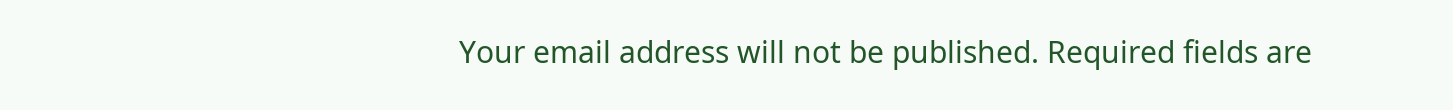Your email address will not be published. Required fields are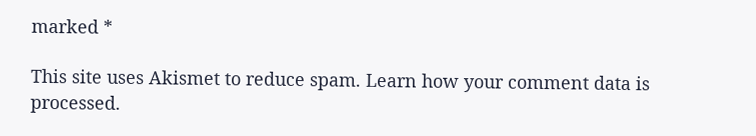marked *

This site uses Akismet to reduce spam. Learn how your comment data is processed.